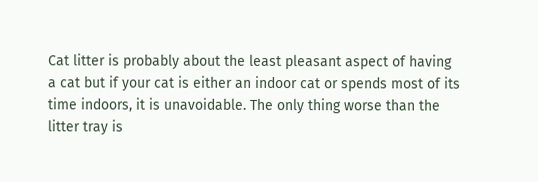Cat litter is probably about the least pleasant aspect of having a cat but if your cat is either an indoor cat or spends most of its time indoors, it is unavoidable. The only thing worse than the litter tray is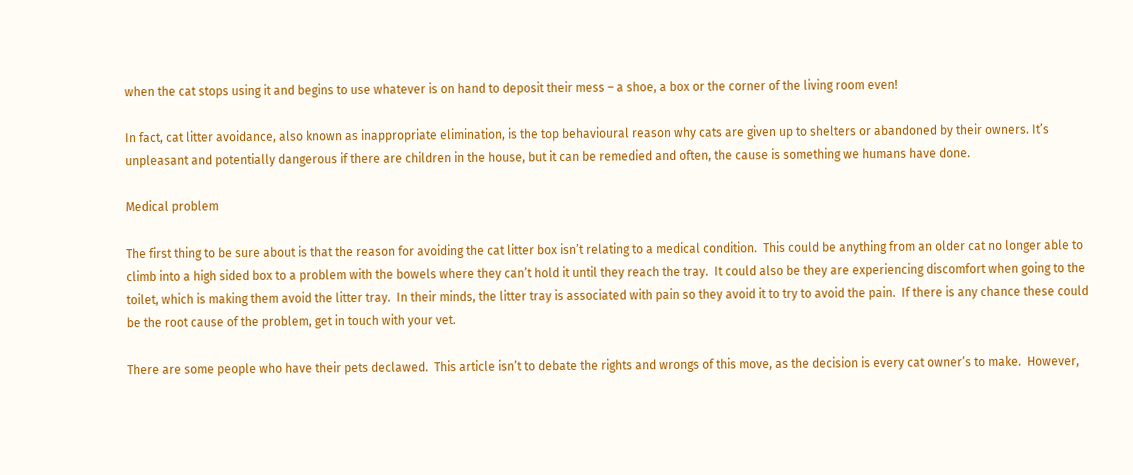when the cat stops using it and begins to use whatever is on hand to deposit their mess – a shoe, a box or the corner of the living room even!

In fact, cat litter avoidance, also known as inappropriate elimination, is the top behavioural reason why cats are given up to shelters or abandoned by their owners. It’s unpleasant and potentially dangerous if there are children in the house, but it can be remedied and often, the cause is something we humans have done.

Medical problem

The first thing to be sure about is that the reason for avoiding the cat litter box isn’t relating to a medical condition.  This could be anything from an older cat no longer able to climb into a high sided box to a problem with the bowels where they can’t hold it until they reach the tray.  It could also be they are experiencing discomfort when going to the toilet, which is making them avoid the litter tray.  In their minds, the litter tray is associated with pain so they avoid it to try to avoid the pain.  If there is any chance these could be the root cause of the problem, get in touch with your vet.

There are some people who have their pets declawed.  This article isn’t to debate the rights and wrongs of this move, as the decision is every cat owner’s to make.  However,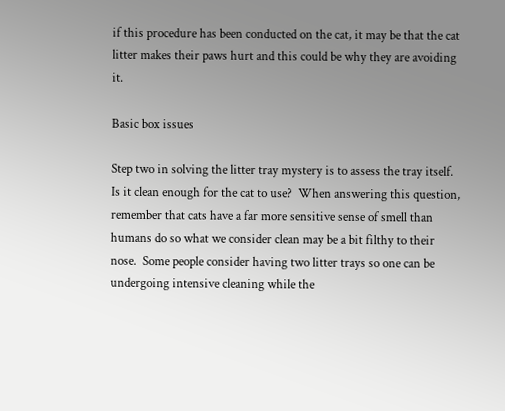if this procedure has been conducted on the cat, it may be that the cat litter makes their paws hurt and this could be why they are avoiding it.

Basic box issues

Step two in solving the litter tray mystery is to assess the tray itself.  Is it clean enough for the cat to use?  When answering this question, remember that cats have a far more sensitive sense of smell than humans do so what we consider clean may be a bit filthy to their nose.  Some people consider having two litter trays so one can be undergoing intensive cleaning while the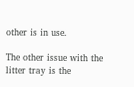other is in use.

The other issue with the litter tray is the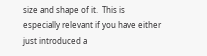size and shape of it.  This is especially relevant if you have either just introduced a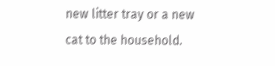new litter tray or a new cat to the household.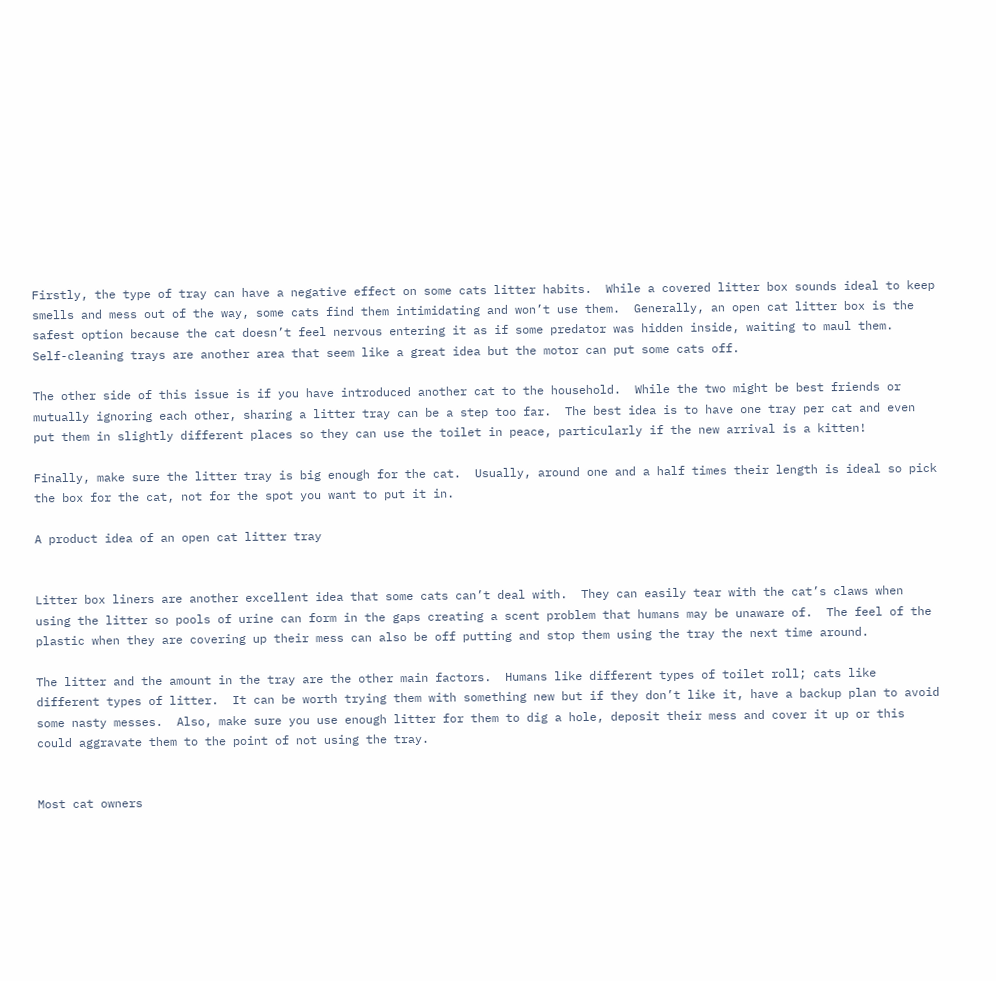Firstly, the type of tray can have a negative effect on some cats litter habits.  While a covered litter box sounds ideal to keep smells and mess out of the way, some cats find them intimidating and won’t use them.  Generally, an open cat litter box is the safest option because the cat doesn’t feel nervous entering it as if some predator was hidden inside, waiting to maul them.  Self-cleaning trays are another area that seem like a great idea but the motor can put some cats off.

The other side of this issue is if you have introduced another cat to the household.  While the two might be best friends or mutually ignoring each other, sharing a litter tray can be a step too far.  The best idea is to have one tray per cat and even put them in slightly different places so they can use the toilet in peace, particularly if the new arrival is a kitten!

Finally, make sure the litter tray is big enough for the cat.  Usually, around one and a half times their length is ideal so pick the box for the cat, not for the spot you want to put it in.

A product idea of an open cat litter tray


Litter box liners are another excellent idea that some cats can’t deal with.  They can easily tear with the cat’s claws when using the litter so pools of urine can form in the gaps creating a scent problem that humans may be unaware of.  The feel of the plastic when they are covering up their mess can also be off putting and stop them using the tray the next time around.

The litter and the amount in the tray are the other main factors.  Humans like different types of toilet roll; cats like different types of litter.  It can be worth trying them with something new but if they don’t like it, have a backup plan to avoid some nasty messes.  Also, make sure you use enough litter for them to dig a hole, deposit their mess and cover it up or this could aggravate them to the point of not using the tray.


Most cat owners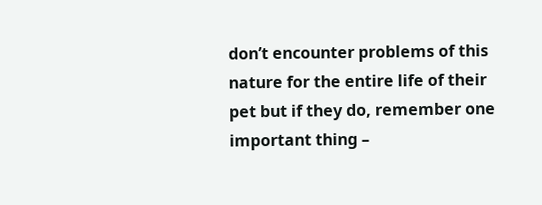don’t encounter problems of this nature for the entire life of their pet but if they do, remember one important thing –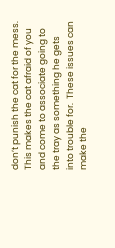don’t punish the cat for the mess.  This makes the cat afraid of you and come to associate going to the tray as something he gets into trouble for.  These issues can make the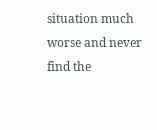situation much worse and never find the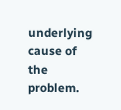underlying cause of the problem.